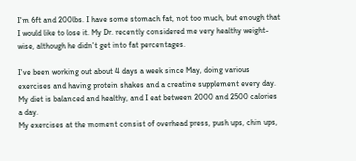I'm 6ft and 200lbs. I have some stomach fat, not too much, but enough that I would like to lose it. My Dr. recently considered me very healthy weight-wise, although he didn't get into fat percentages.

I've been working out about 4 days a week since May, doing various exercises and having protein shakes and a creatine supplement every day. My diet is balanced and healthy, and I eat between 2000 and 2500 calories a day.
My exercises at the moment consist of overhead press, push ups, chin ups,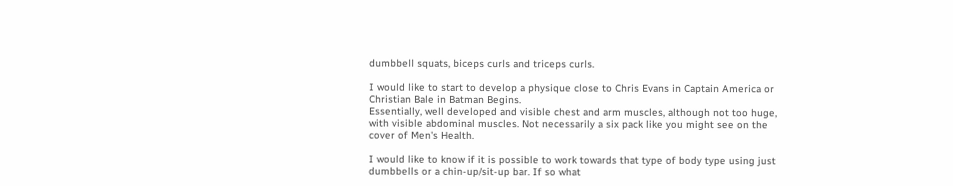dumbbell squats, biceps curls and triceps curls.

I would like to start to develop a physique close to Chris Evans in Captain America or Christian Bale in Batman Begins.
Essentially, well developed and visible chest and arm muscles, although not too huge, with visible abdominal muscles. Not necessarily a six pack like you might see on the cover of Men's Health.

I would like to know if it is possible to work towards that type of body type using just dumbbells or a chin-up/sit-up bar. If so what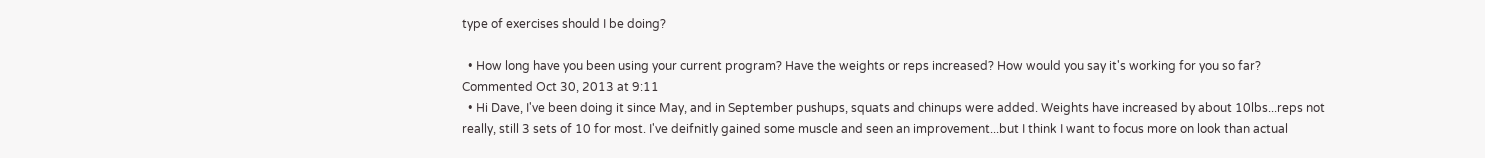type of exercises should I be doing?

  • How long have you been using your current program? Have the weights or reps increased? How would you say it's working for you so far? Commented Oct 30, 2013 at 9:11
  • Hi Dave, I've been doing it since May, and in September pushups, squats and chinups were added. Weights have increased by about 10lbs...reps not really, still 3 sets of 10 for most. I've deifnitly gained some muscle and seen an improvement...but I think I want to focus more on look than actual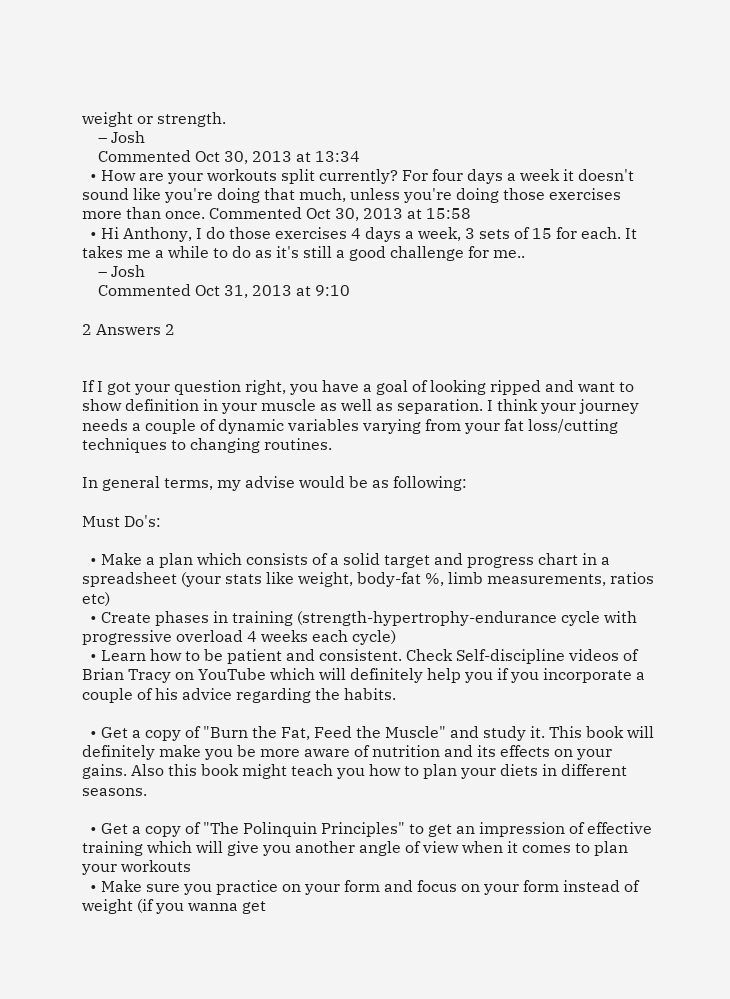weight or strength.
    – Josh
    Commented Oct 30, 2013 at 13:34
  • How are your workouts split currently? For four days a week it doesn't sound like you're doing that much, unless you're doing those exercises more than once. Commented Oct 30, 2013 at 15:58
  • Hi Anthony, I do those exercises 4 days a week, 3 sets of 15 for each. It takes me a while to do as it's still a good challenge for me..
    – Josh
    Commented Oct 31, 2013 at 9:10

2 Answers 2


If I got your question right, you have a goal of looking ripped and want to show definition in your muscle as well as separation. I think your journey needs a couple of dynamic variables varying from your fat loss/cutting techniques to changing routines.

In general terms, my advise would be as following:

Must Do's:

  • Make a plan which consists of a solid target and progress chart in a spreadsheet (your stats like weight, body-fat %, limb measurements, ratios etc)
  • Create phases in training (strength-hypertrophy-endurance cycle with progressive overload 4 weeks each cycle)
  • Learn how to be patient and consistent. Check Self-discipline videos of Brian Tracy on YouTube which will definitely help you if you incorporate a couple of his advice regarding the habits.

  • Get a copy of "Burn the Fat, Feed the Muscle" and study it. This book will definitely make you be more aware of nutrition and its effects on your gains. Also this book might teach you how to plan your diets in different seasons.

  • Get a copy of "The Polinquin Principles" to get an impression of effective training which will give you another angle of view when it comes to plan your workouts
  • Make sure you practice on your form and focus on your form instead of weight (if you wanna get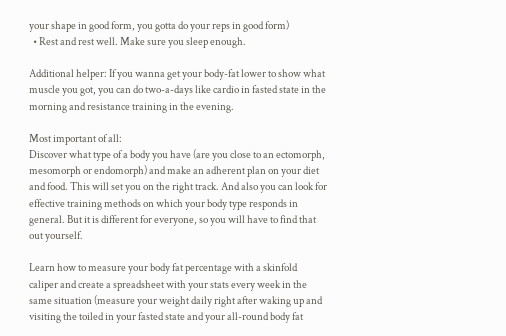your shape in good form, you gotta do your reps in good form)
  • Rest and rest well. Make sure you sleep enough.

Additional helper: If you wanna get your body-fat lower to show what muscle you got, you can do two-a-days like cardio in fasted state in the morning and resistance training in the evening.

Most important of all:
Discover what type of a body you have (are you close to an ectomorph, mesomorph or endomorph) and make an adherent plan on your diet and food. This will set you on the right track. And also you can look for effective training methods on which your body type responds in general. But it is different for everyone, so you will have to find that out yourself.

Learn how to measure your body fat percentage with a skinfold caliper and create a spreadsheet with your stats every week in the same situation (measure your weight daily right after waking up and visiting the toiled in your fasted state and your all-round body fat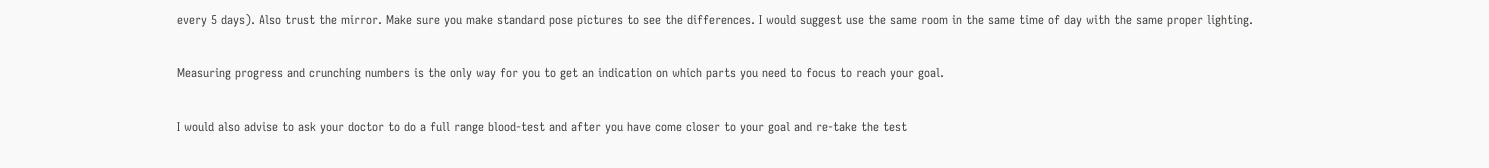every 5 days). Also trust the mirror. Make sure you make standard pose pictures to see the differences. I would suggest use the same room in the same time of day with the same proper lighting.

Measuring progress and crunching numbers is the only way for you to get an indication on which parts you need to focus to reach your goal.

I would also advise to ask your doctor to do a full range blood-test and after you have come closer to your goal and re-take the test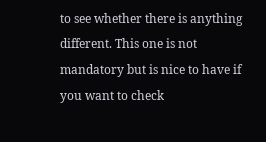to see whether there is anything different. This one is not mandatory but is nice to have if you want to check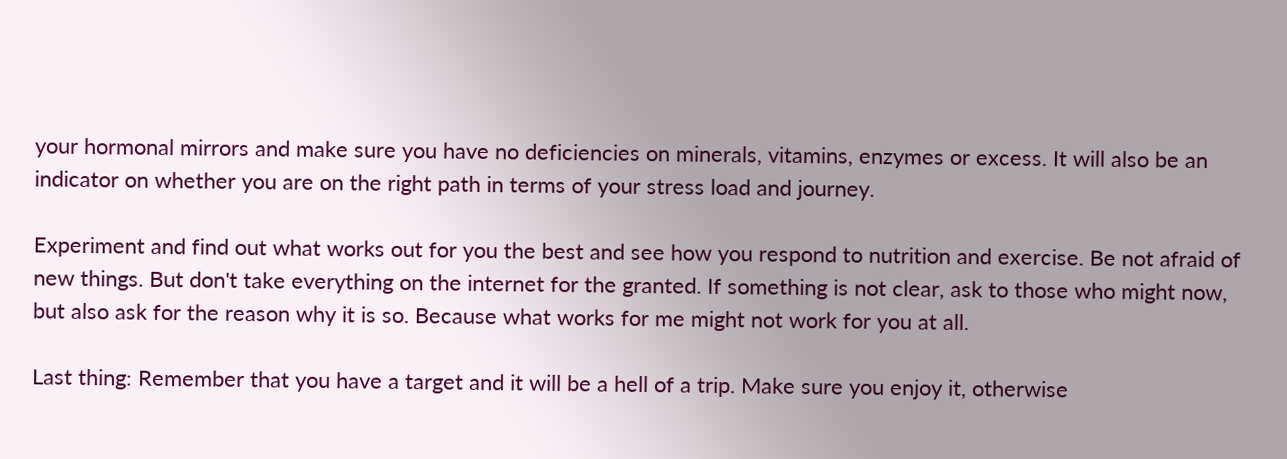your hormonal mirrors and make sure you have no deficiencies on minerals, vitamins, enzymes or excess. It will also be an indicator on whether you are on the right path in terms of your stress load and journey.

Experiment and find out what works out for you the best and see how you respond to nutrition and exercise. Be not afraid of new things. But don't take everything on the internet for the granted. If something is not clear, ask to those who might now, but also ask for the reason why it is so. Because what works for me might not work for you at all.

Last thing: Remember that you have a target and it will be a hell of a trip. Make sure you enjoy it, otherwise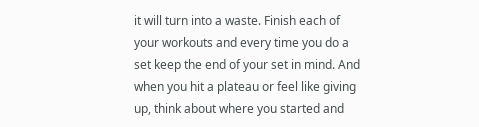it will turn into a waste. Finish each of your workouts and every time you do a set keep the end of your set in mind. And when you hit a plateau or feel like giving up, think about where you started and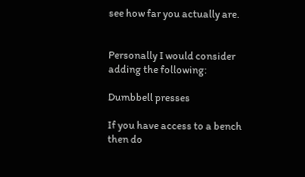see how far you actually are.


Personally I would consider adding the following:

Dumbbell presses

If you have access to a bench then do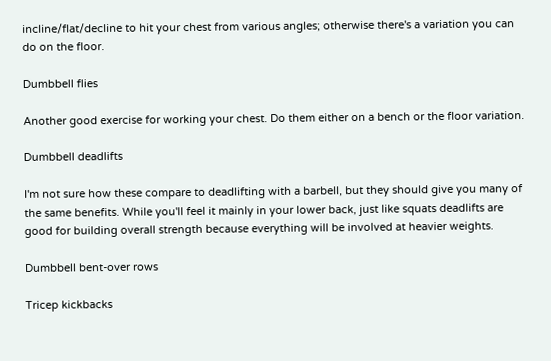incline/flat/decline to hit your chest from various angles; otherwise there's a variation you can do on the floor.

Dumbbell flies

Another good exercise for working your chest. Do them either on a bench or the floor variation.

Dumbbell deadlifts

I'm not sure how these compare to deadlifting with a barbell, but they should give you many of the same benefits. While you'll feel it mainly in your lower back, just like squats deadlifts are good for building overall strength because everything will be involved at heavier weights.

Dumbbell bent-over rows

Tricep kickbacks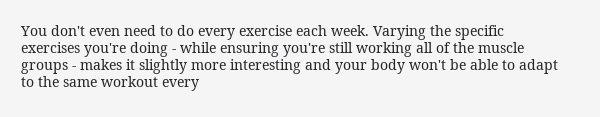You don't even need to do every exercise each week. Varying the specific exercises you're doing - while ensuring you're still working all of the muscle groups - makes it slightly more interesting and your body won't be able to adapt to the same workout every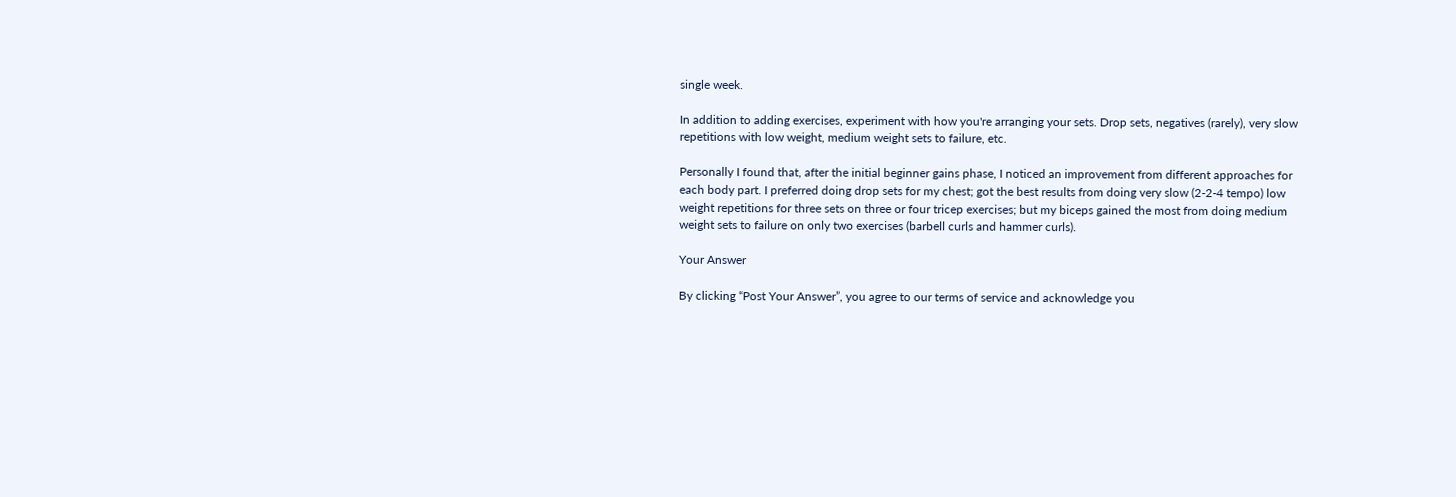single week.

In addition to adding exercises, experiment with how you're arranging your sets. Drop sets, negatives (rarely), very slow repetitions with low weight, medium weight sets to failure, etc.

Personally I found that, after the initial beginner gains phase, I noticed an improvement from different approaches for each body part. I preferred doing drop sets for my chest; got the best results from doing very slow (2-2-4 tempo) low weight repetitions for three sets on three or four tricep exercises; but my biceps gained the most from doing medium weight sets to failure on only two exercises (barbell curls and hammer curls).

Your Answer

By clicking “Post Your Answer”, you agree to our terms of service and acknowledge you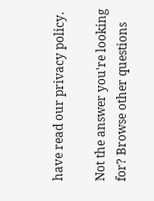have read our privacy policy.

Not the answer you're looking for? Browse other questions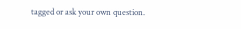tagged or ask your own question.